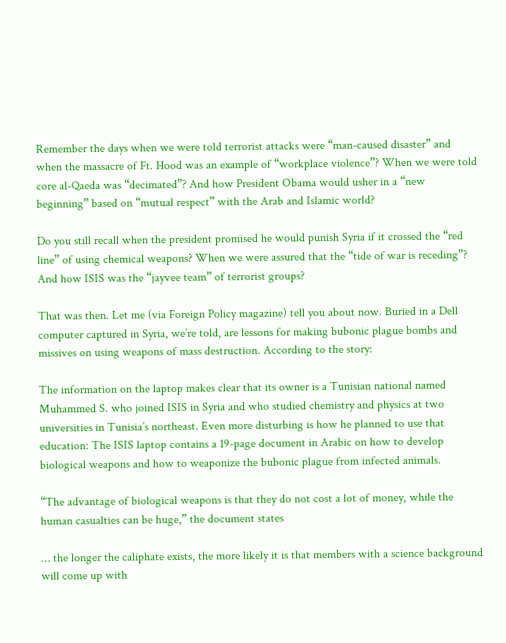Remember the days when we were told terrorist attacks were “man-caused disaster” and when the massacre of Ft. Hood was an example of “workplace violence”? When we were told core al-Qaeda was “decimated”? And how President Obama would usher in a “new beginning” based on “mutual respect” with the Arab and Islamic world?

Do you still recall when the president promised he would punish Syria if it crossed the “red line” of using chemical weapons? When we were assured that the “tide of war is receding”? And how ISIS was the “jayvee team” of terrorist groups?

That was then. Let me (via Foreign Policy magazine) tell you about now. Buried in a Dell computer captured in Syria, we’re told, are lessons for making bubonic plague bombs and missives on using weapons of mass destruction. According to the story:

The information on the laptop makes clear that its owner is a Tunisian national named Muhammed S. who joined ISIS in Syria and who studied chemistry and physics at two universities in Tunisia’s northeast. Even more disturbing is how he planned to use that education: The ISIS laptop contains a 19-page document in Arabic on how to develop biological weapons and how to weaponize the bubonic plague from infected animals.

“The advantage of biological weapons is that they do not cost a lot of money, while the human casualties can be huge,” the document states

… the longer the caliphate exists, the more likely it is that members with a science background will come up with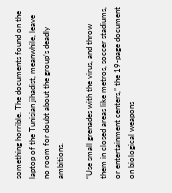something horrible. The documents found on the laptop of the Tunisian jihadist, meanwhile, leave no room for doubt about the group’s deadly ambitions.

“Use small grenades with the virus, and throw them in closed areas like metros, soccer stadiums, or entertainment centers,” the 19-page document on biological weapons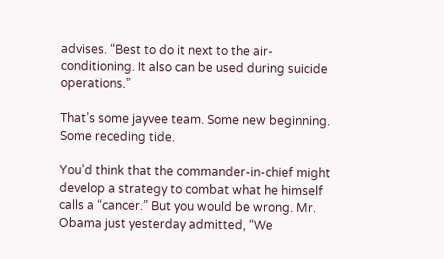advises. “Best to do it next to the air-conditioning. It also can be used during suicide operations.”

That’s some jayvee team. Some new beginning. Some receding tide.

You’d think that the commander-in-chief might develop a strategy to combat what he himself calls a “cancer.” But you would be wrong. Mr. Obama just yesterday admitted, “We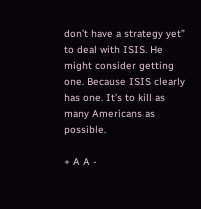don’t have a strategy yet” to deal with ISIS. He might consider getting one. Because ISIS clearly has one. It’s to kill as many Americans as possible.

+ A A -